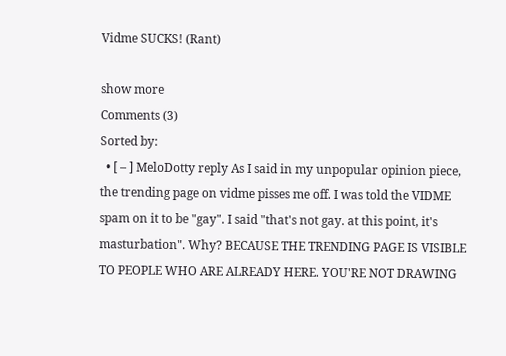Vidme SUCKS! (Rant)

show more
Comments (3)
Sorted by:
  • [ – ] MeloDotty reply As I said in my unpopular opinion piece, the trending page on vidme pisses me off. I was told the VIDME spam on it to be "gay". I said "that's not gay. at this point, it's masturbation". Why? BECAUSE THE TRENDING PAGE IS VISIBLE TO PEOPLE WHO ARE ALREADY HERE. YOU'RE NOT DRAWING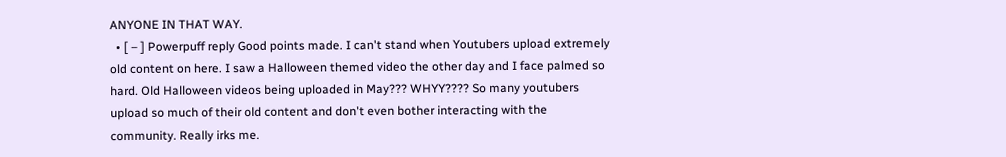ANYONE IN THAT WAY.
  • [ – ] Powerpuff reply Good points made. I can't stand when Youtubers upload extremely old content on here. I saw a Halloween themed video the other day and I face palmed so hard. Old Halloween videos being uploaded in May??? WHYY???? So many youtubers upload so much of their old content and don't even bother interacting with the community. Really irks me.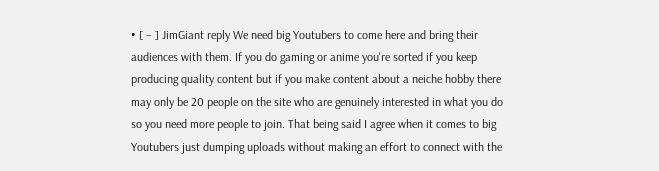• [ – ] JimGiant reply We need big Youtubers to come here and bring their audiences with them. If you do gaming or anime you're sorted if you keep producing quality content but if you make content about a neiche hobby there may only be 20 people on the site who are genuinely interested in what you do so you need more people to join. That being said I agree when it comes to big Youtubers just dumping uploads without making an effort to connect with the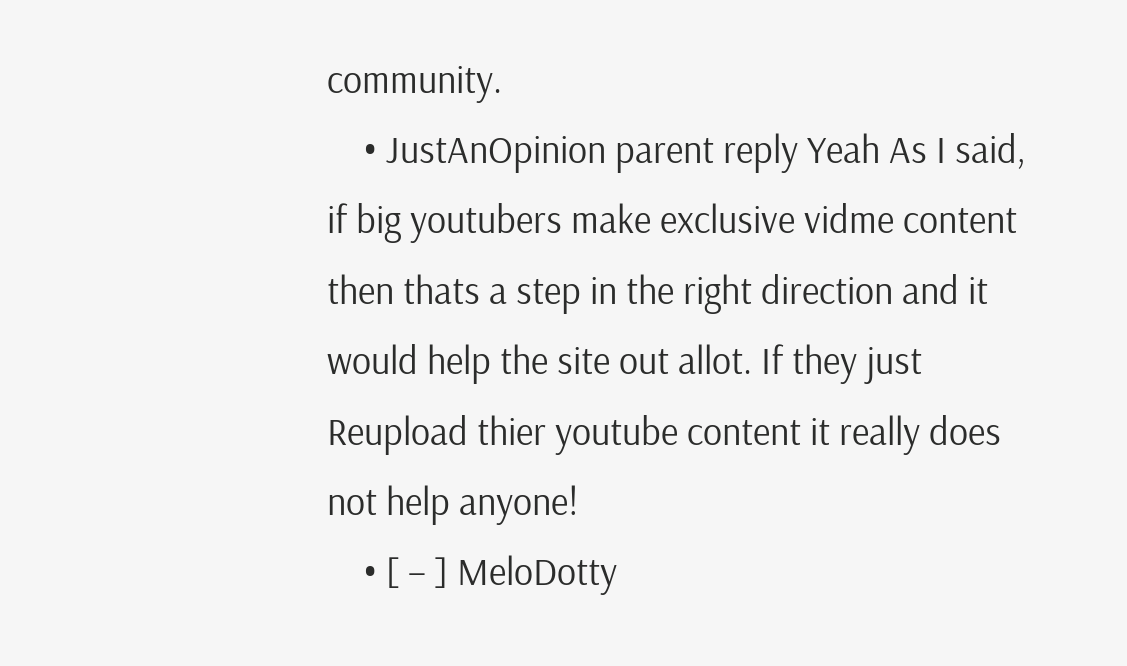community.
    • JustAnOpinion parent reply Yeah As I said, if big youtubers make exclusive vidme content then thats a step in the right direction and it would help the site out allot. If they just Reupload thier youtube content it really does not help anyone!
    • [ – ] MeloDotty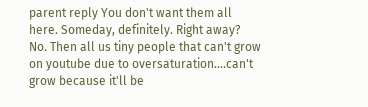parent reply You don't want them all here. Someday, definitely. Right away? No. Then all us tiny people that can't grow on youtube due to oversaturation....can't grow because it'll be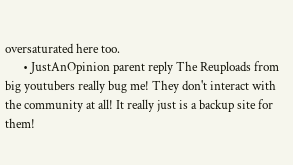oversaturated here too.
      • JustAnOpinion parent reply The Reuploads from big youtubers really bug me! They don't interact with the community at all! It really just is a backup site for them!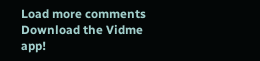Load more comments
Download the Vidme app!